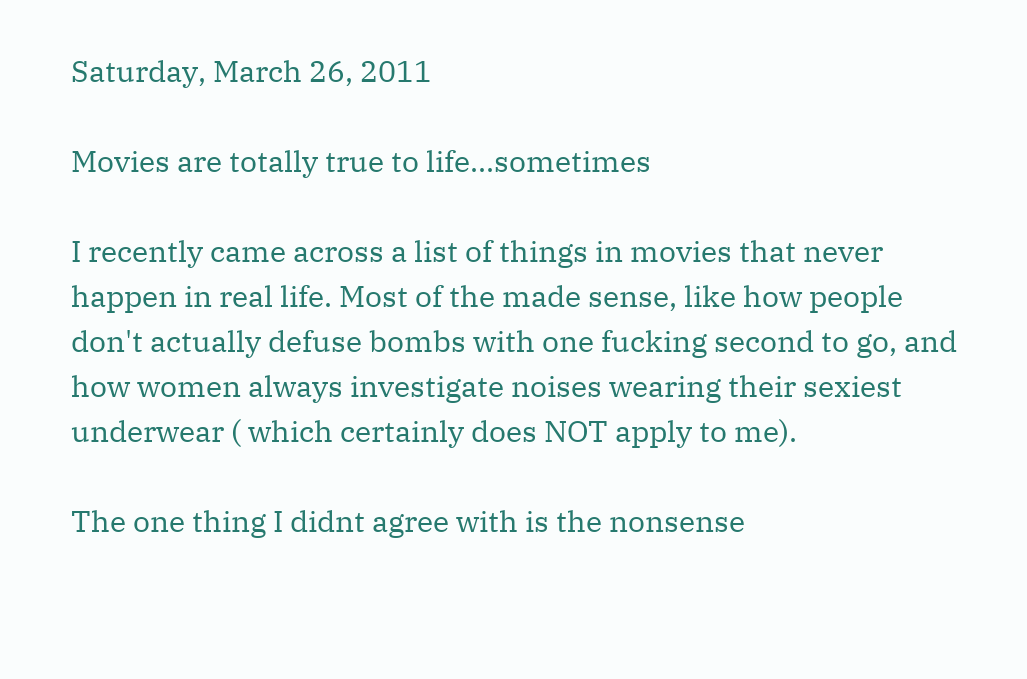Saturday, March 26, 2011

Movies are totally true to life...sometimes

I recently came across a list of things in movies that never happen in real life. Most of the made sense, like how people don't actually defuse bombs with one fucking second to go, and how women always investigate noises wearing their sexiest underwear ( which certainly does NOT apply to me).

The one thing I didnt agree with is the nonsense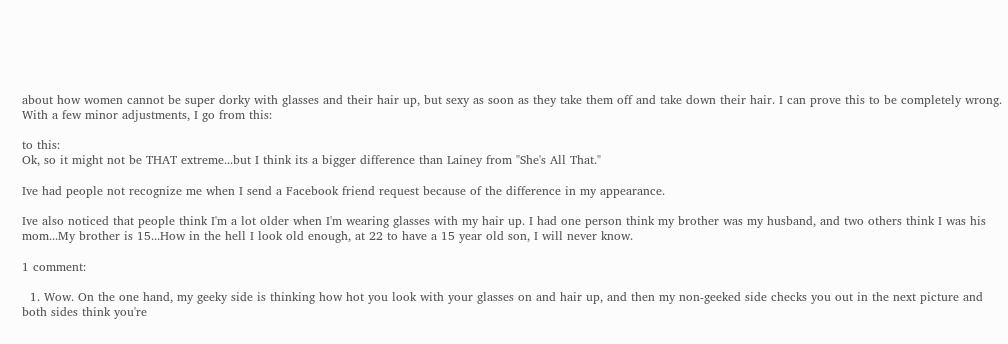about how women cannot be super dorky with glasses and their hair up, but sexy as soon as they take them off and take down their hair. I can prove this to be completely wrong. With a few minor adjustments, I go from this:

to this:
Ok, so it might not be THAT extreme...but I think its a bigger difference than Lainey from "She's All That."

Ive had people not recognize me when I send a Facebook friend request because of the difference in my appearance.

Ive also noticed that people think I'm a lot older when I'm wearing glasses with my hair up. I had one person think my brother was my husband, and two others think I was his mom...My brother is 15...How in the hell I look old enough, at 22 to have a 15 year old son, I will never know.

1 comment:

  1. Wow. On the one hand, my geeky side is thinking how hot you look with your glasses on and hair up, and then my non-geeked side checks you out in the next picture and both sides think you're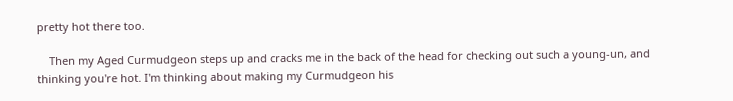pretty hot there too.

    Then my Aged Curmudgeon steps up and cracks me in the back of the head for checking out such a young-un, and thinking you're hot. I'm thinking about making my Curmudgeon his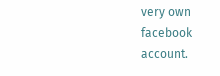very own facebook account.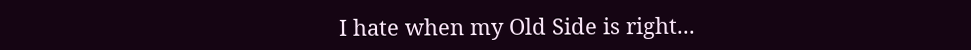I hate when my Old Side is right...